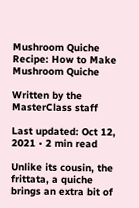Mushroom Quiche Recipe: How to Make Mushroom Quiche

Written by the MasterClass staff

Last updated: Oct 12, 2021 • 2 min read

Unlike its cousin, the frittata, a quiche brings an extra bit of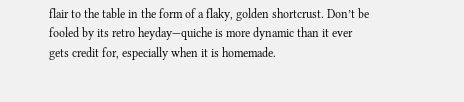flair to the table in the form of a flaky, golden shortcrust. Don’t be fooled by its retro heyday—quiche is more dynamic than it ever gets credit for, especially when it is homemade.